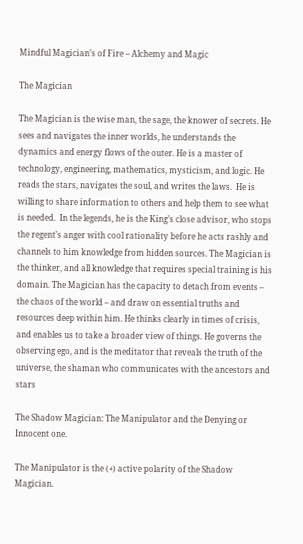Mindful Magician’s of Fire – Alchemy and Magic

The Magician

The Magician is the wise man, the sage, the knower of secrets. He sees and navigates the inner worlds, he understands the dynamics and energy flows of the outer. He is a master of technology, engineering, mathematics, mysticism, and logic. He reads the stars, navigates the soul, and writes the laws.  He is willing to share information to others and help them to see what is needed.  In the legends, he is the King’s close advisor, who stops the regent’s anger with cool rationality before he acts rashly and channels to him knowledge from hidden sources. The Magician is the thinker, and all knowledge that requires special training is his domain. The Magician has the capacity to detach from events – the chaos of the world – and draw on essential truths and resources deep within him. He thinks clearly in times of crisis, and enables us to take a broader view of things. He governs the observing ego, and is the meditator that reveals the truth of the universe, the shaman who communicates with the ancestors and stars

The Shadow Magician: The Manipulator and the Denying or Innocent one.

The Manipulator is the (+) active polarity of the Shadow Magician.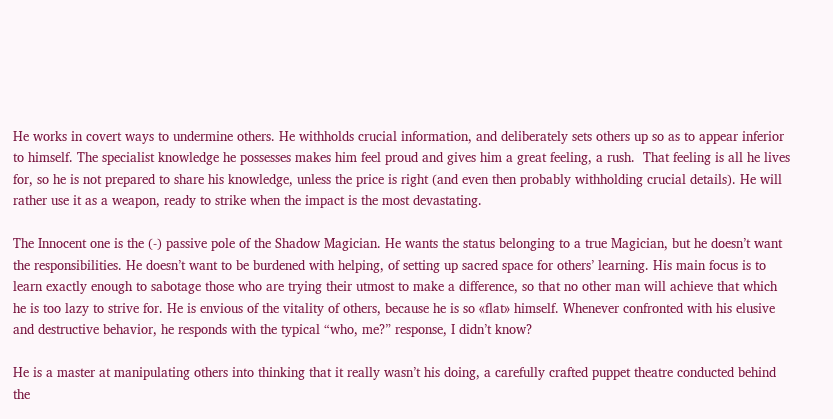He works in covert ways to undermine others. He withholds crucial information, and deliberately sets others up so as to appear inferior to himself. The specialist knowledge he possesses makes him feel proud and gives him a great feeling, a rush.  That feeling is all he lives for, so he is not prepared to share his knowledge, unless the price is right (and even then probably withholding crucial details). He will rather use it as a weapon, ready to strike when the impact is the most devastating.

The Innocent one is the (-) passive pole of the Shadow Magician. He wants the status belonging to a true Magician, but he doesn’t want the responsibilities. He doesn’t want to be burdened with helping, of setting up sacred space for others’ learning. His main focus is to learn exactly enough to sabotage those who are trying their utmost to make a difference, so that no other man will achieve that which he is too lazy to strive for. He is envious of the vitality of others, because he is so «flat» himself. Whenever confronted with his elusive and destructive behavior, he responds with the typical “who, me?” response, I didn’t know?

He is a master at manipulating others into thinking that it really wasn’t his doing, a carefully crafted puppet theatre conducted behind the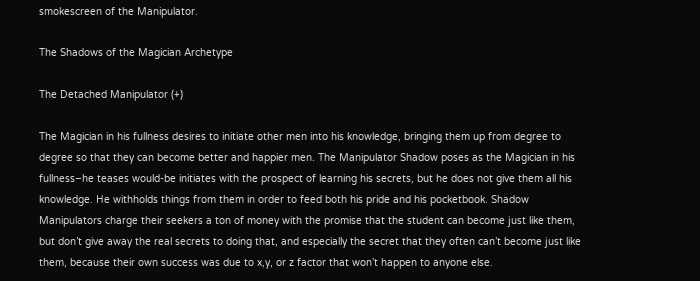smokescreen of the Manipulator.

The Shadows of the Magician Archetype

The Detached Manipulator (+)

The Magician in his fullness desires to initiate other men into his knowledge, bringing them up from degree to degree so that they can become better and happier men. The Manipulator Shadow poses as the Magician in his fullness–he teases would-be initiates with the prospect of learning his secrets, but he does not give them all his knowledge. He withholds things from them in order to feed both his pride and his pocketbook. Shadow Manipulators charge their seekers a ton of money with the promise that the student can become just like them, but don’t give away the real secrets to doing that, and especially the secret that they often can’t become just like them, because their own success was due to x,y, or z factor that won’t happen to anyone else.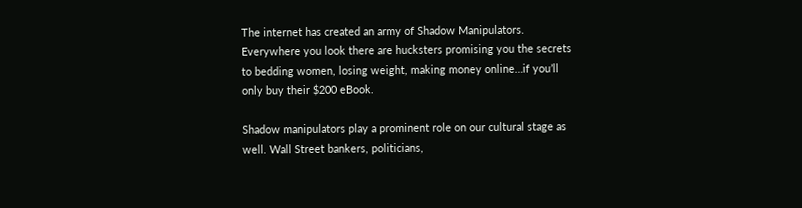The internet has created an army of Shadow Manipulators. Everywhere you look there are hucksters promising you the secrets to bedding women, losing weight, making money online…if you’ll only buy their $200 eBook.

Shadow manipulators play a prominent role on our cultural stage as well. Wall Street bankers, politicians,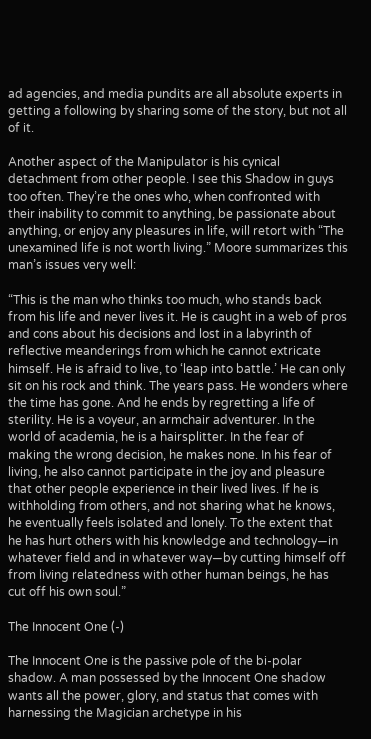ad agencies, and media pundits are all absolute experts in getting a following by sharing some of the story, but not all of it.

Another aspect of the Manipulator is his cynical detachment from other people. I see this Shadow in guys too often. They’re the ones who, when confronted with their inability to commit to anything, be passionate about anything, or enjoy any pleasures in life, will retort with “The unexamined life is not worth living.” Moore summarizes this man’s issues very well:

“This is the man who thinks too much, who stands back from his life and never lives it. He is caught in a web of pros and cons about his decisions and lost in a labyrinth of reflective meanderings from which he cannot extricate himself. He is afraid to live, to ‘leap into battle.’ He can only sit on his rock and think. The years pass. He wonders where the time has gone. And he ends by regretting a life of sterility. He is a voyeur, an armchair adventurer. In the world of academia, he is a hairsplitter. In the fear of making the wrong decision, he makes none. In his fear of living, he also cannot participate in the joy and pleasure that other people experience in their lived lives. If he is withholding from others, and not sharing what he knows, he eventually feels isolated and lonely. To the extent that he has hurt others with his knowledge and technology—in whatever field and in whatever way—by cutting himself off from living relatedness with other human beings, he has cut off his own soul.”

The Innocent One (-)

The Innocent One is the passive pole of the bi-polar shadow. A man possessed by the Innocent One shadow wants all the power, glory, and status that comes with harnessing the Magician archetype in his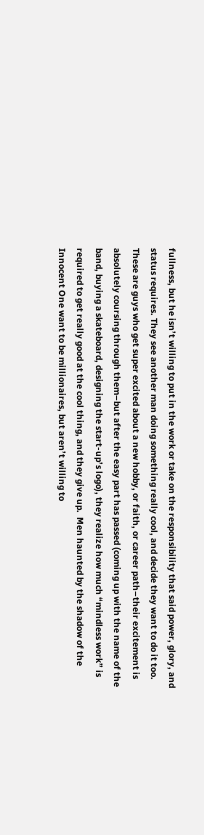fullness, but he isn’t willing to put in the work or take on the responsibility that said power, glory, and status requires. They see another man doing something really cool, and decide they want to do it too. These are guys who get super excited about a new hobby, or faith, or career path–their excitement is absolutely coursing through them–but after the easy part has passed (coming up with the name of the band, buying a skateboard, designing the start-up’s logo), they realize how much “mindless work” is required to get really good at the cool thing, and they give up.  Men haunted by the shadow of the Innocent One want to be millionaires, but aren’t willing to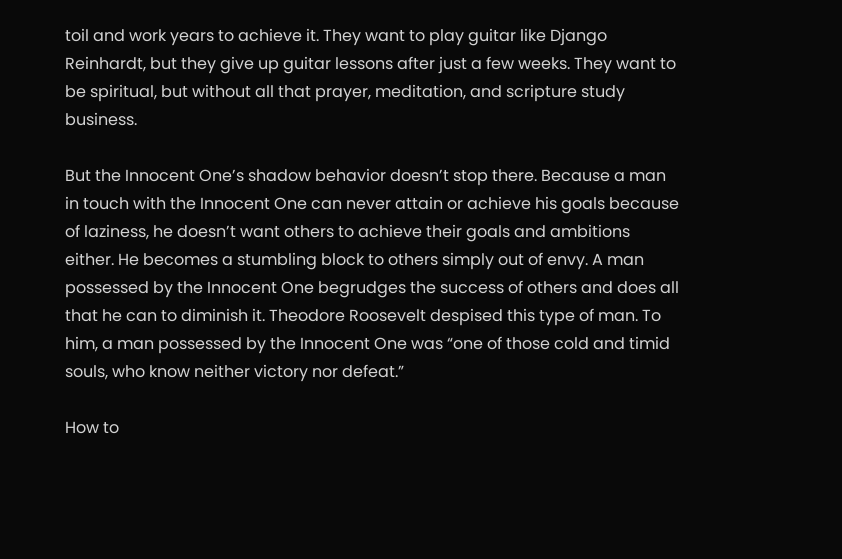toil and work years to achieve it. They want to play guitar like Django Reinhardt, but they give up guitar lessons after just a few weeks. They want to be spiritual, but without all that prayer, meditation, and scripture study business.

But the Innocent One’s shadow behavior doesn’t stop there. Because a man in touch with the Innocent One can never attain or achieve his goals because of laziness, he doesn’t want others to achieve their goals and ambitions either. He becomes a stumbling block to others simply out of envy. A man possessed by the Innocent One begrudges the success of others and does all that he can to diminish it. Theodore Roosevelt despised this type of man. To him, a man possessed by the Innocent One was “one of those cold and timid souls, who know neither victory nor defeat.”

How to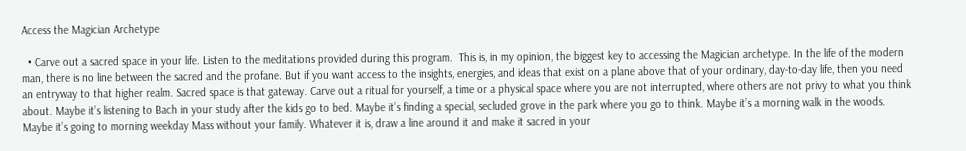Access the Magician Archetype

  • Carve out a sacred space in your life. Listen to the meditations provided during this program.  This is, in my opinion, the biggest key to accessing the Magician archetype. In the life of the modern man, there is no line between the sacred and the profane. But if you want access to the insights, energies, and ideas that exist on a plane above that of your ordinary, day-to-day life, then you need an entryway to that higher realm. Sacred space is that gateway. Carve out a ritual for yourself, a time or a physical space where you are not interrupted, where others are not privy to what you think about. Maybe it’s listening to Bach in your study after the kids go to bed. Maybe it’s finding a special, secluded grove in the park where you go to think. Maybe it’s a morning walk in the woods. Maybe it’s going to morning weekday Mass without your family. Whatever it is, draw a line around it and make it sacred in your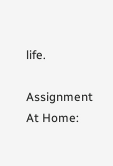life.

Assignment At Home: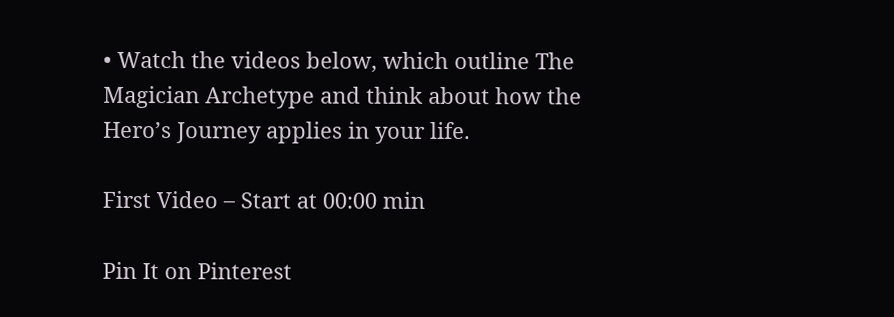• Watch the videos below, which outline The Magician Archetype and think about how the Hero’s Journey applies in your life.

First Video – Start at 00:00 min

Pin It on Pinterest